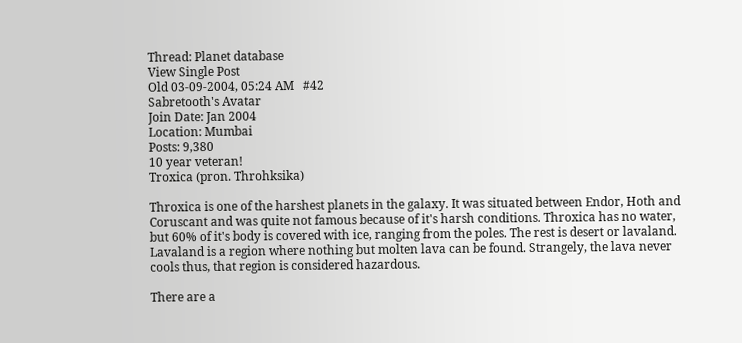Thread: Planet database
View Single Post
Old 03-09-2004, 05:24 AM   #42
Sabretooth's Avatar
Join Date: Jan 2004
Location: Mumbai
Posts: 9,380
10 year veteran!
Troxica (pron. Throhksika)

Throxica is one of the harshest planets in the galaxy. It was situated between Endor, Hoth and Coruscant and was quite not famous because of it's harsh conditions. Throxica has no water, but 60% of it's body is covered with ice, ranging from the poles. The rest is desert or lavaland. Lavaland is a region where nothing but molten lava can be found. Strangely, the lava never cools thus, that region is considered hazardous.

There are a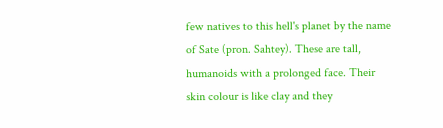few natives to this hell's planet by the name of Sate (pron. Sahtey). These are tall, humanoids with a prolonged face. Their skin colour is like clay and they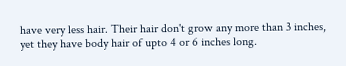have very less hair. Their hair don't grow any more than 3 inches, yet they have body hair of upto 4 or 6 inches long.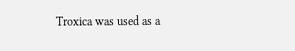Troxica was used as a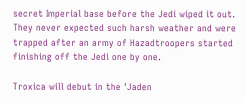secret Imperial base before the Jedi wiped it out. They never expected such harsh weather and were trapped after an army of Hazadtroopers started finishing off the Jedi one by one.

Troxica will debut in the 'Jaden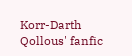Korr-Darth Qollous' fanfic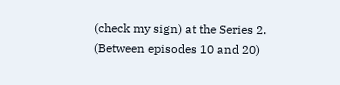(check my sign) at the Series 2. (Between episodes 10 and 20)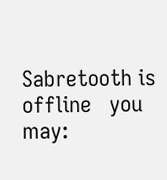Sabretooth is offline   you may: